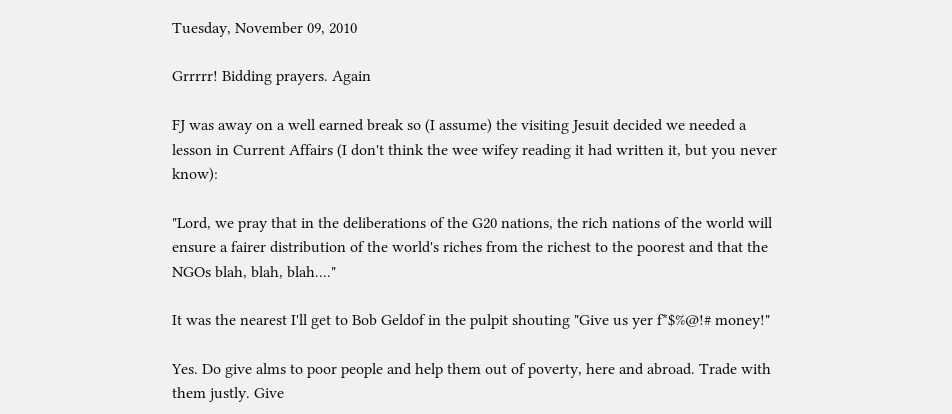Tuesday, November 09, 2010

Grrrrr! Bidding prayers. Again

FJ was away on a well earned break so (I assume) the visiting Jesuit decided we needed a lesson in Current Affairs (I don't think the wee wifey reading it had written it, but you never know):

"Lord, we pray that in the deliberations of the G20 nations, the rich nations of the world will ensure a fairer distribution of the world's riches from the richest to the poorest and that the NGOs blah, blah, blah...."

It was the nearest I'll get to Bob Geldof in the pulpit shouting "Give us yer f*$%@!# money!"

Yes. Do give alms to poor people and help them out of poverty, here and abroad. Trade with them justly. Give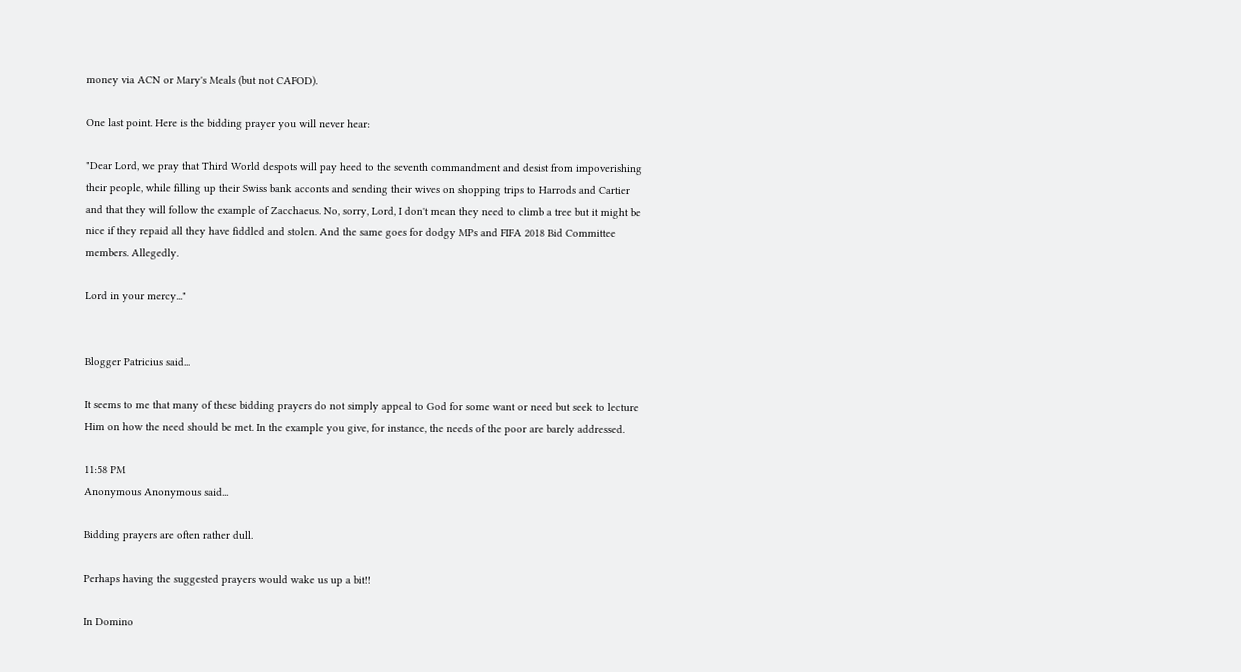money via ACN or Mary's Meals (but not CAFOD).

One last point. Here is the bidding prayer you will never hear:

"Dear Lord, we pray that Third World despots will pay heed to the seventh commandment and desist from impoverishing their people, while filling up their Swiss bank acconts and sending their wives on shopping trips to Harrods and Cartier and that they will follow the example of Zacchaeus. No, sorry, Lord, I don't mean they need to climb a tree but it might be nice if they repaid all they have fiddled and stolen. And the same goes for dodgy MPs and FIFA 2018 Bid Committee members. Allegedly.

Lord in your mercy..."


Blogger Patricius said...

It seems to me that many of these bidding prayers do not simply appeal to God for some want or need but seek to lecture Him on how the need should be met. In the example you give, for instance, the needs of the poor are barely addressed.

11:58 PM
Anonymous Anonymous said...

Bidding prayers are often rather dull.

Perhaps having the suggested prayers would wake us up a bit!!

In Domino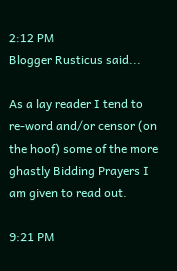2:12 PM
Blogger Rusticus said...

As a lay reader I tend to re-word and/or censor (on the hoof) some of the more ghastly Bidding Prayers I am given to read out.

9:21 PM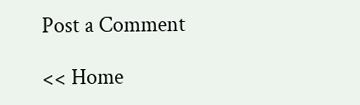Post a Comment

<< Home